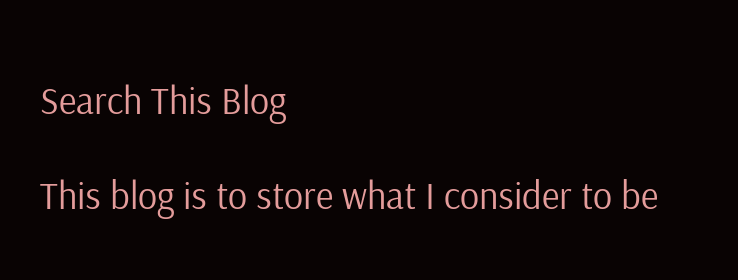Search This Blog

This blog is to store what I consider to be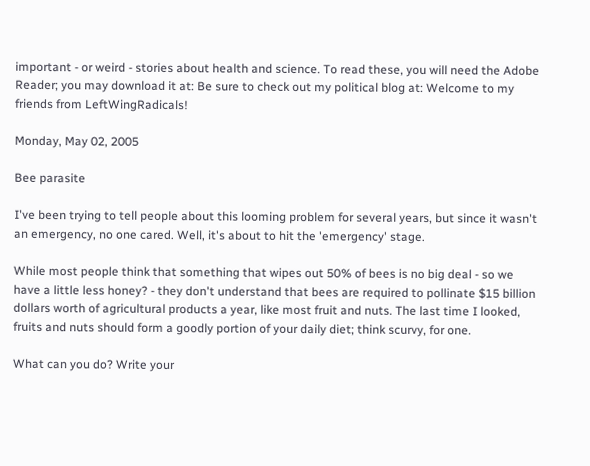important - or weird - stories about health and science. To read these, you will need the Adobe Reader; you may download it at: Be sure to check out my political blog at: Welcome to my friends from LeftWingRadicals!

Monday, May 02, 2005

Bee parasite

I've been trying to tell people about this looming problem for several years, but since it wasn't an emergency, no one cared. Well, it's about to hit the 'emergency' stage.

While most people think that something that wipes out 50% of bees is no big deal - so we have a little less honey? - they don't understand that bees are required to pollinate $15 billion dollars worth of agricultural products a year, like most fruit and nuts. The last time I looked, fruits and nuts should form a goodly portion of your daily diet; think scurvy, for one.

What can you do? Write your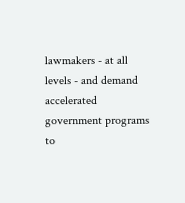lawmakers - at all levels - and demand accelerated government programs to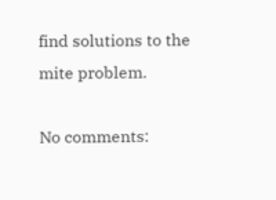find solutions to the mite problem.

No comments: